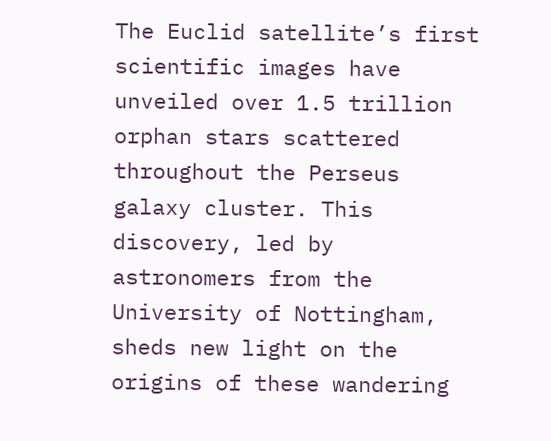The Euclid satellite’s first scientific images have unveiled over 1.5 trillion orphan stars scattered throughout the Perseus galaxy cluster. This discovery, led by astronomers from the University of Nottingham, sheds new light on the origins of these wandering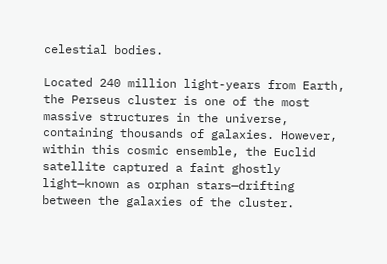celestial bodies.

Located 240 million light-years from Earth, the Perseus cluster is one of the most massive structures in the universe, containing thousands of galaxies. However, within this cosmic ensemble, the Euclid satellite captured a faint ghostly light—known as orphan stars—drifting between the galaxies of the cluster.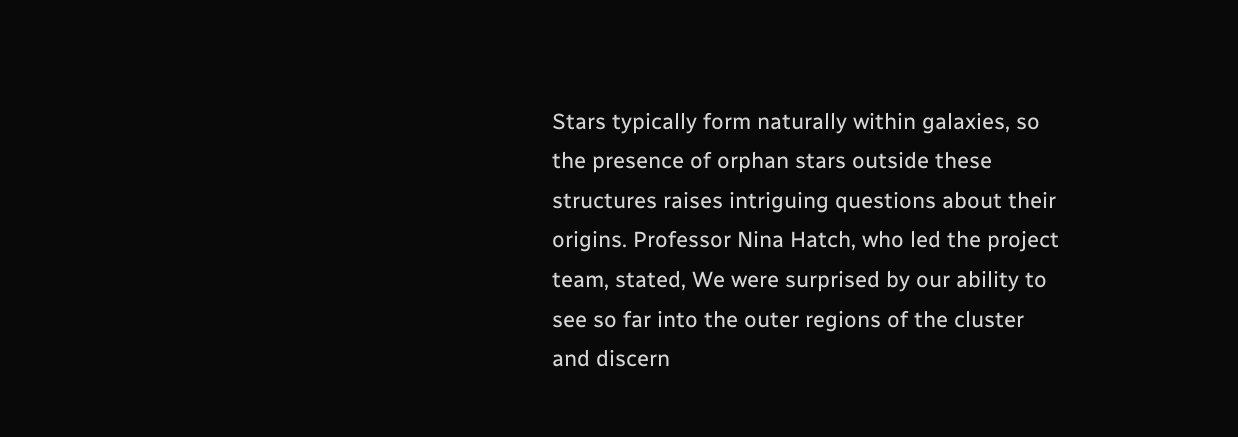Stars typically form naturally within galaxies, so the presence of orphan stars outside these structures raises intriguing questions about their origins. Professor Nina Hatch, who led the project team, stated, We were surprised by our ability to see so far into the outer regions of the cluster and discern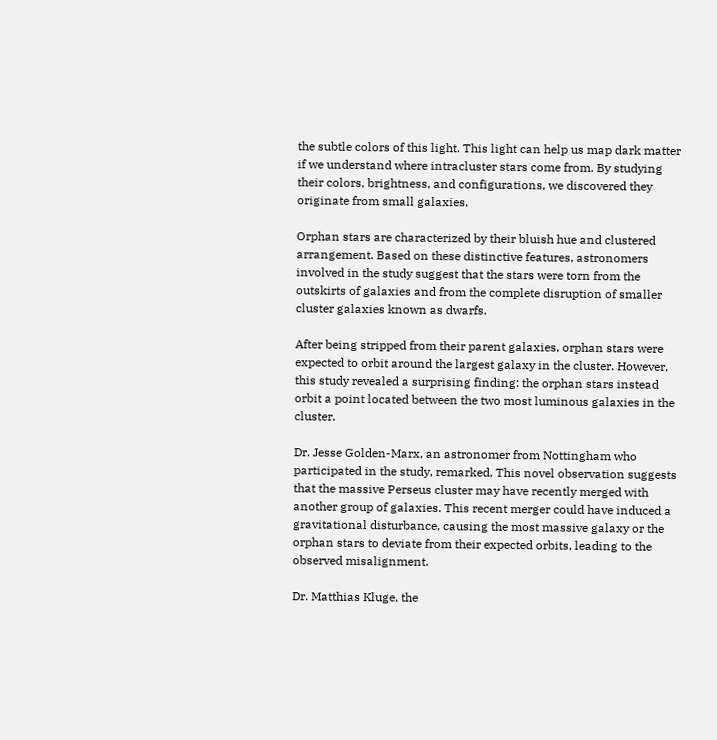the subtle colors of this light. This light can help us map dark matter if we understand where intracluster stars come from. By studying their colors, brightness, and configurations, we discovered they originate from small galaxies.

Orphan stars are characterized by their bluish hue and clustered arrangement. Based on these distinctive features, astronomers involved in the study suggest that the stars were torn from the outskirts of galaxies and from the complete disruption of smaller cluster galaxies known as dwarfs.

After being stripped from their parent galaxies, orphan stars were expected to orbit around the largest galaxy in the cluster. However, this study revealed a surprising finding: the orphan stars instead orbit a point located between the two most luminous galaxies in the cluster.

Dr. Jesse Golden-Marx, an astronomer from Nottingham who participated in the study, remarked, This novel observation suggests that the massive Perseus cluster may have recently merged with another group of galaxies. This recent merger could have induced a gravitational disturbance, causing the most massive galaxy or the orphan stars to deviate from their expected orbits, leading to the observed misalignment.

Dr. Matthias Kluge, the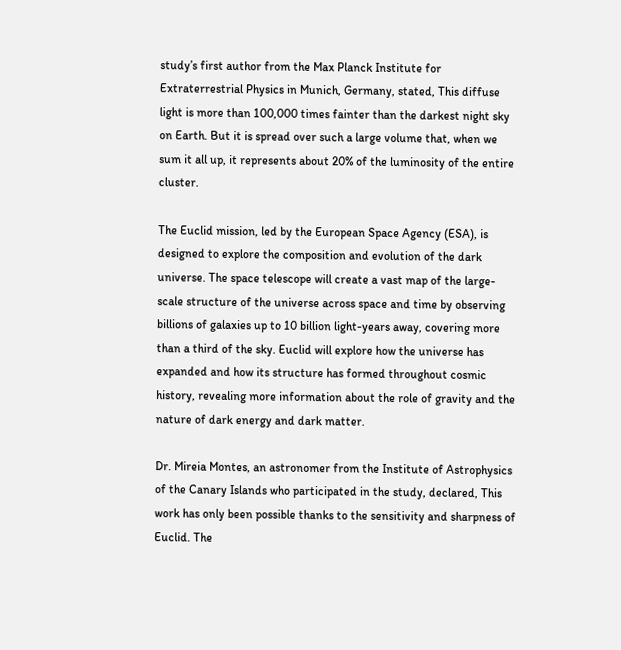study’s first author from the Max Planck Institute for Extraterrestrial Physics in Munich, Germany, stated, This diffuse light is more than 100,000 times fainter than the darkest night sky on Earth. But it is spread over such a large volume that, when we sum it all up, it represents about 20% of the luminosity of the entire cluster.

The Euclid mission, led by the European Space Agency (ESA), is designed to explore the composition and evolution of the dark universe. The space telescope will create a vast map of the large-scale structure of the universe across space and time by observing billions of galaxies up to 10 billion light-years away, covering more than a third of the sky. Euclid will explore how the universe has expanded and how its structure has formed throughout cosmic history, revealing more information about the role of gravity and the nature of dark energy and dark matter.

Dr. Mireia Montes, an astronomer from the Institute of Astrophysics of the Canary Islands who participated in the study, declared, This work has only been possible thanks to the sensitivity and sharpness of Euclid. The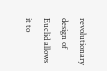revolutionary design of Euclid allows it to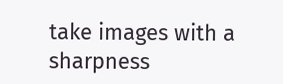take images with a sharpness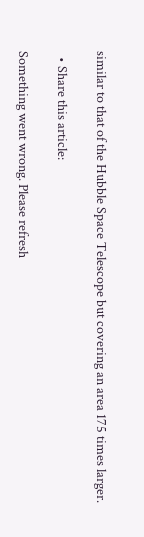similar to that of the Hubble Space Telescope but covering an area 175 times larger.

  • Share this article:

Something went wrong. Please refresh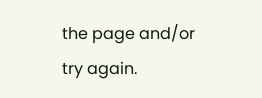the page and/or try again.